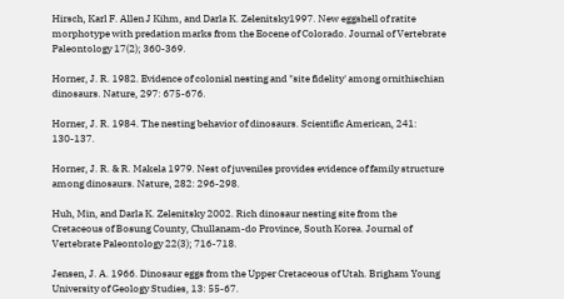Hirsch, Karl F. Allen J Kihm, and Darla K. Zelenitsky1997. New eggshell of ratite morphotype with predation marks from the Eocene of Colorado. Journal of Vertebrate Paleontology 17(2); 360-369.

Horner, J. R. 1982. Evidence of colonial nesting and "site fidelity' among ornithischian dinosaurs. Nature, 297: 675-676.

Horner, J. R. 1984. The nesting behavior of dinosaurs. Scientific American, 241: 130-137.

Horner, J. R. & R. Makela 1979. Nest of juveniles provides evidence of family structure among dinosaurs. Nature, 282: 296-298.

Huh, Min, and Darla K. Zelenitsky 2002. Rich dinosaur nesting site from the Cretaceous of Bosung County, Chullanam-do Province, South Korea. Journal of Vertebrate Paleontology 22(3); 716-718.

Jensen, J. A. 1966. Dinosaur eggs from the Upper Cretaceous of Utah. Brigham Young University of Geology Studies, 13: 55-67.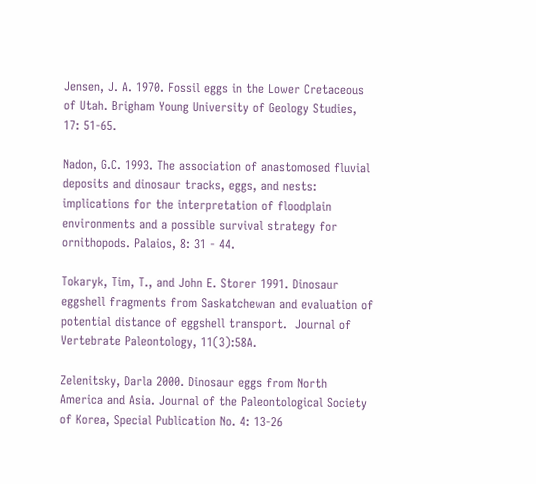Jensen, J. A. 1970. Fossil eggs in the Lower Cretaceous of Utah. Brigham Young University of Geology Studies, 17: 51-65.

Nadon, G.C. 1993. The association of anastomosed fluvial deposits and dinosaur tracks, eggs, and nests: implications for the interpretation of floodplain environments and a possible survival strategy for ornithopods. Palaios, 8: 31 - 44.

Tokaryk, Tim, T., and John E. Storer 1991. Dinosaur eggshell fragments from Saskatchewan and evaluation of potential distance of eggshell transport.  Journal of Vertebrate Paleontology, 11(3):58A.

Zelenitsky, Darla 2000. Dinosaur eggs from North America and Asia. Journal of the Paleontological Society of Korea, Special Publication No. 4: 13-26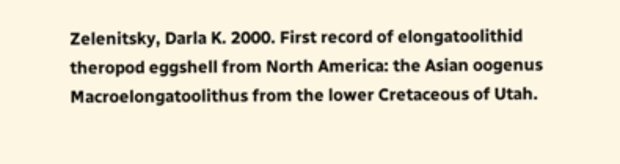Zelenitsky, Darla K. 2000. First record of elongatoolithid theropod eggshell from North America: the Asian oogenus Macroelongatoolithus from the lower Cretaceous of Utah.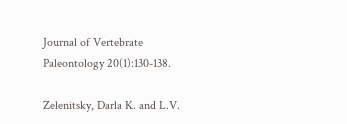Journal of Vertebrate Paleontology 20(1):130-138.

Zelenitsky, Darla K. and L.V.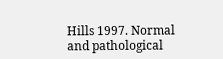Hills 1997. Normal and pathological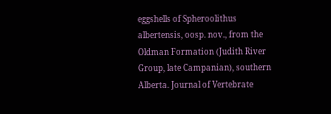eggshells of Spheroolithus albertensis, oosp. nov., from the Oldman Formation (Judith River Group, late Campanian), southern Alberta. Journal of Vertebrate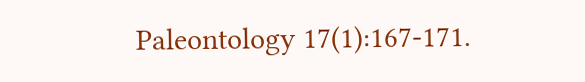Paleontology 17(1):167-171.